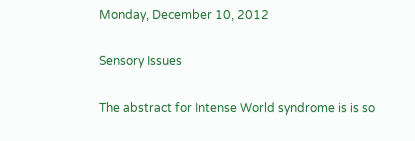Monday, December 10, 2012

Sensory Issues

The abstract for Intense World syndrome is is so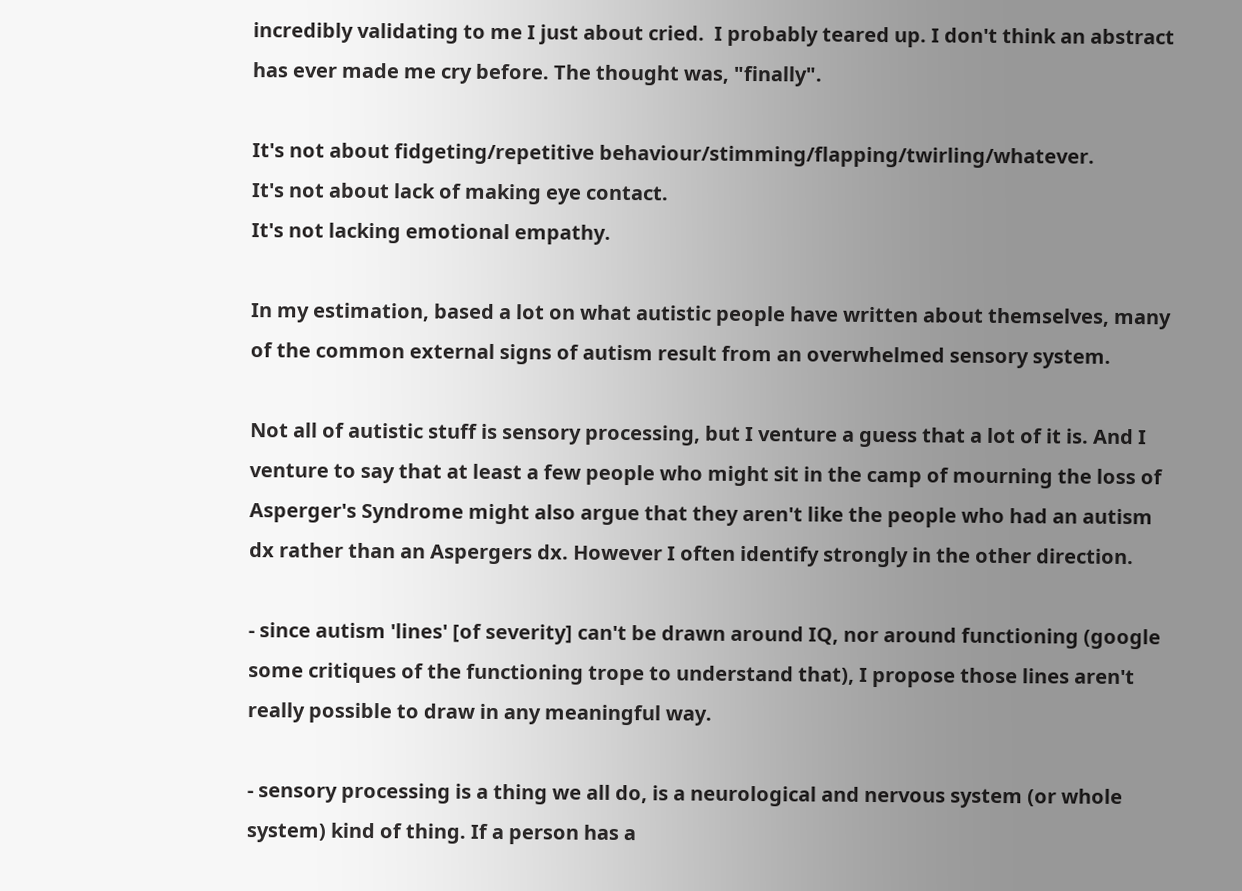incredibly validating to me I just about cried.  I probably teared up. I don't think an abstract has ever made me cry before. The thought was, "finally".

It's not about fidgeting/repetitive behaviour/stimming/flapping/twirling/whatever.
It's not about lack of making eye contact.
It's not lacking emotional empathy.

In my estimation, based a lot on what autistic people have written about themselves, many of the common external signs of autism result from an overwhelmed sensory system.

Not all of autistic stuff is sensory processing, but I venture a guess that a lot of it is. And I venture to say that at least a few people who might sit in the camp of mourning the loss of Asperger's Syndrome might also argue that they aren't like the people who had an autism dx rather than an Aspergers dx. However I often identify strongly in the other direction.

- since autism 'lines' [of severity] can't be drawn around IQ, nor around functioning (google some critiques of the functioning trope to understand that), I propose those lines aren't really possible to draw in any meaningful way.

- sensory processing is a thing we all do, is a neurological and nervous system (or whole system) kind of thing. If a person has a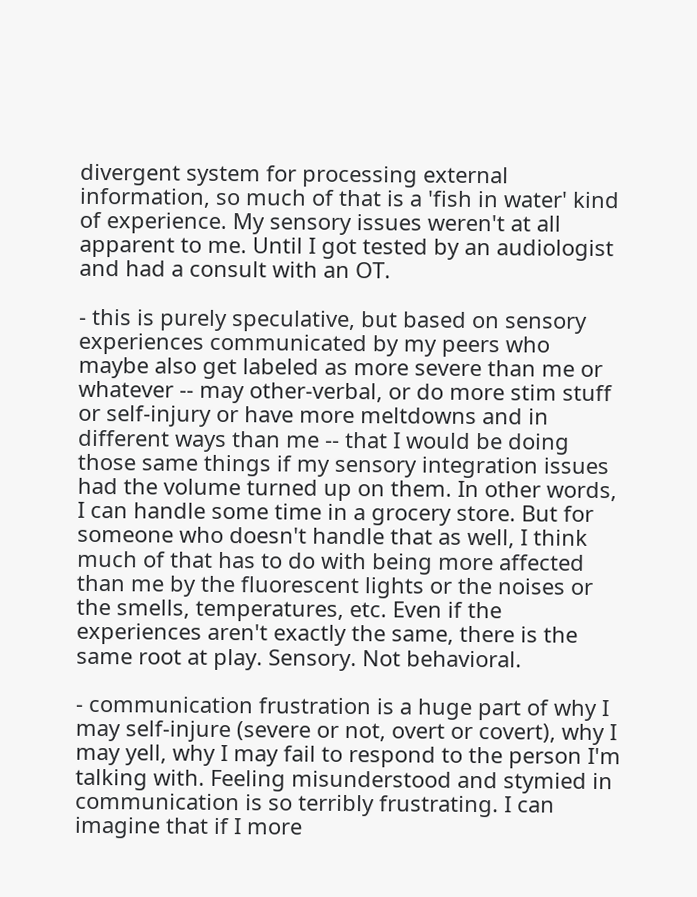divergent system for processing external information, so much of that is a 'fish in water' kind of experience. My sensory issues weren't at all apparent to me. Until I got tested by an audiologist and had a consult with an OT.

- this is purely speculative, but based on sensory experiences communicated by my peers who maybe also get labeled as more severe than me or whatever -- may other-verbal, or do more stim stuff or self-injury or have more meltdowns and in different ways than me -- that I would be doing those same things if my sensory integration issues had the volume turned up on them. In other words, I can handle some time in a grocery store. But for someone who doesn't handle that as well, I think much of that has to do with being more affected than me by the fluorescent lights or the noises or the smells, temperatures, etc. Even if the experiences aren't exactly the same, there is the same root at play. Sensory. Not behavioral.

- communication frustration is a huge part of why I may self-injure (severe or not, overt or covert), why I may yell, why I may fail to respond to the person I'm talking with. Feeling misunderstood and stymied in communication is so terribly frustrating. I can imagine that if I more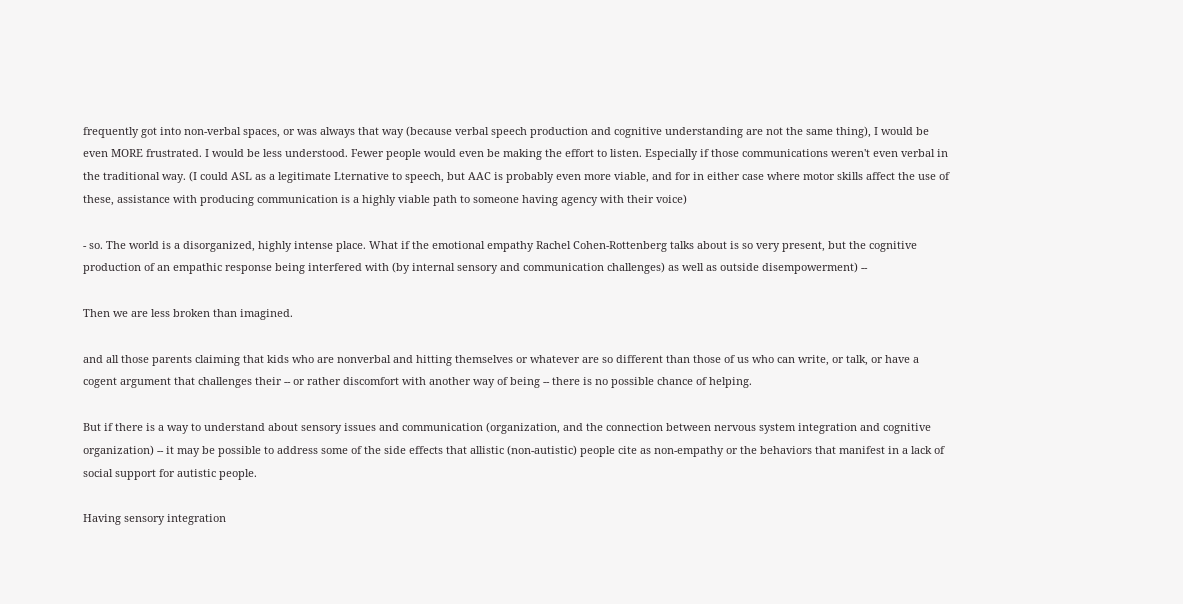frequently got into non-verbal spaces, or was always that way (because verbal speech production and cognitive understanding are not the same thing), I would be even MORE frustrated. I would be less understood. Fewer people would even be making the effort to listen. Especially if those communications weren't even verbal in the traditional way. (I could ASL as a legitimate Lternative to speech, but AAC is probably even more viable, and for in either case where motor skills affect the use of these, assistance with producing communication is a highly viable path to someone having agency with their voice)

- so. The world is a disorganized, highly intense place. What if the emotional empathy Rachel Cohen-Rottenberg talks about is so very present, but the cognitive production of an empathic response being interfered with (by internal sensory and communication challenges) as well as outside disempowerment) --

Then we are less broken than imagined.

and all those parents claiming that kids who are nonverbal and hitting themselves or whatever are so different than those of us who can write, or talk, or have a cogent argument that challenges their -- or rather discomfort with another way of being -- there is no possible chance of helping.

But if there is a way to understand about sensory issues and communication (organization, and the connection between nervous system integration and cognitive organization) -- it may be possible to address some of the side effects that allistic (non-autistic) people cite as non-empathy or the behaviors that manifest in a lack of social support for autistic people.

Having sensory integration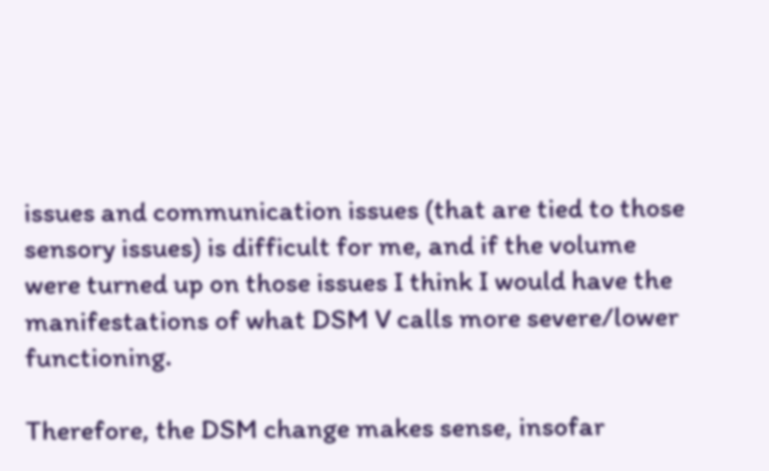issues and communication issues (that are tied to those sensory issues) is difficult for me, and if the volume were turned up on those issues I think I would have the manifestations of what DSM V calls more severe/lower functioning.

Therefore, the DSM change makes sense, insofar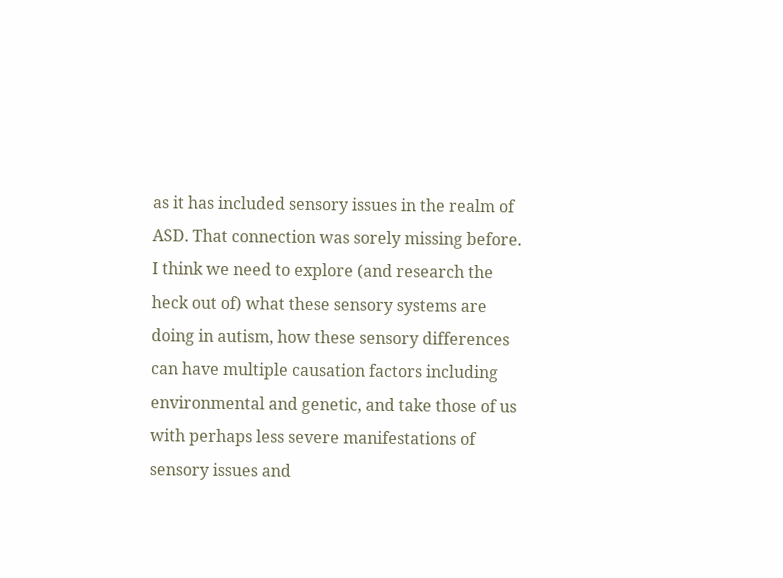as it has included sensory issues in the realm of ASD. That connection was sorely missing before. I think we need to explore (and research the heck out of) what these sensory systems are doing in autism, how these sensory differences can have multiple causation factors including environmental and genetic, and take those of us with perhaps less severe manifestations of sensory issues and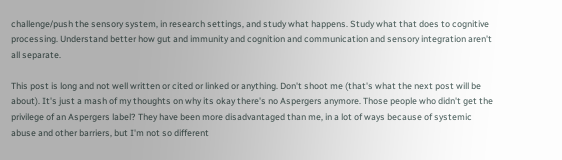challenge/push the sensory system, in research settings, and study what happens. Study what that does to cognitive processing. Understand better how gut and immunity and cognition and communication and sensory integration aren't all separate.

This post is long and not well written or cited or linked or anything. Don't shoot me (that's what the next post will be about). It's just a mash of my thoughts on why its okay there's no Aspergers anymore. Those people who didn't get the privilege of an Aspergers label? They have been more disadvantaged than me, in a lot of ways because of systemic abuse and other barriers, but I'm not so different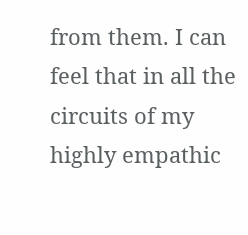from them. I can feel that in all the circuits of my highly empathic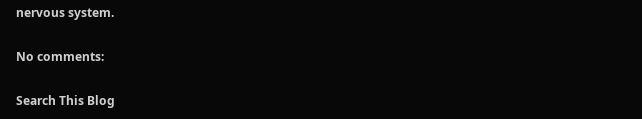nervous system.

No comments:

Search This Blog